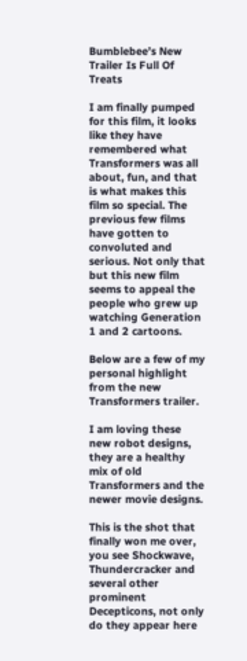Bumblebee’s New Trailer Is Full Of Treats

I am finally pumped for this film, it looks like they have remembered what Transformers was all about, fun, and that is what makes this film so special. The previous few films have gotten to convoluted and serious. Not only that but this new film seems to appeal the people who grew up watching Generation 1 and 2 cartoons.

Below are a few of my personal highlight from the new Transformers trailer.

I am loving these new robot designs, they are a healthy mix of old Transformers and the newer movie designs.

This is the shot that finally won me over, you see Shockwave, Thundercracker and several other prominent Decepticons, not only do they appear here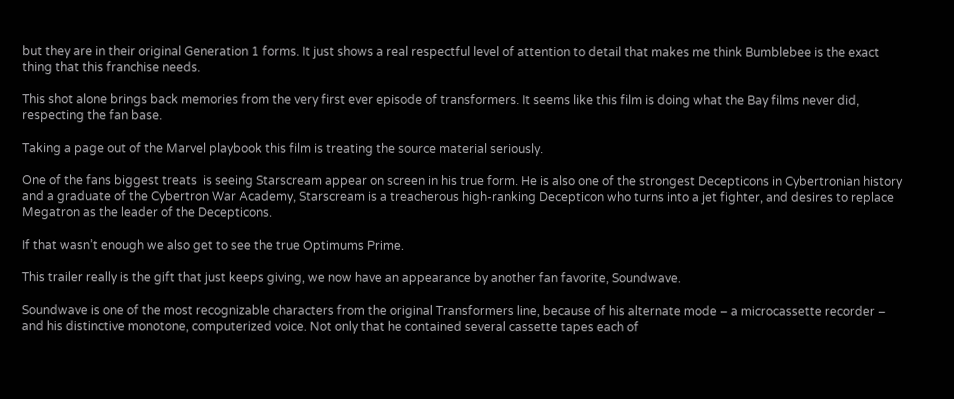but they are in their original Generation 1 forms. It just shows a real respectful level of attention to detail that makes me think Bumblebee is the exact thing that this franchise needs.

This shot alone brings back memories from the very first ever episode of transformers. It seems like this film is doing what the Bay films never did, respecting the fan base.

Taking a page out of the Marvel playbook this film is treating the source material seriously.

One of the fans biggest treats  is seeing Starscream appear on screen in his true form. He is also one of the strongest Decepticons in Cybertronian history and a graduate of the Cybertron War Academy, Starscream is a treacherous high-ranking Decepticon who turns into a jet fighter, and desires to replace Megatron as the leader of the Decepticons.

If that wasn’t enough we also get to see the true Optimums Prime.

This trailer really is the gift that just keeps giving, we now have an appearance by another fan favorite, Soundwave.

Soundwave is one of the most recognizable characters from the original Transformers line, because of his alternate mode – a microcassette recorder – and his distinctive monotone, computerized voice. Not only that he contained several cassette tapes each of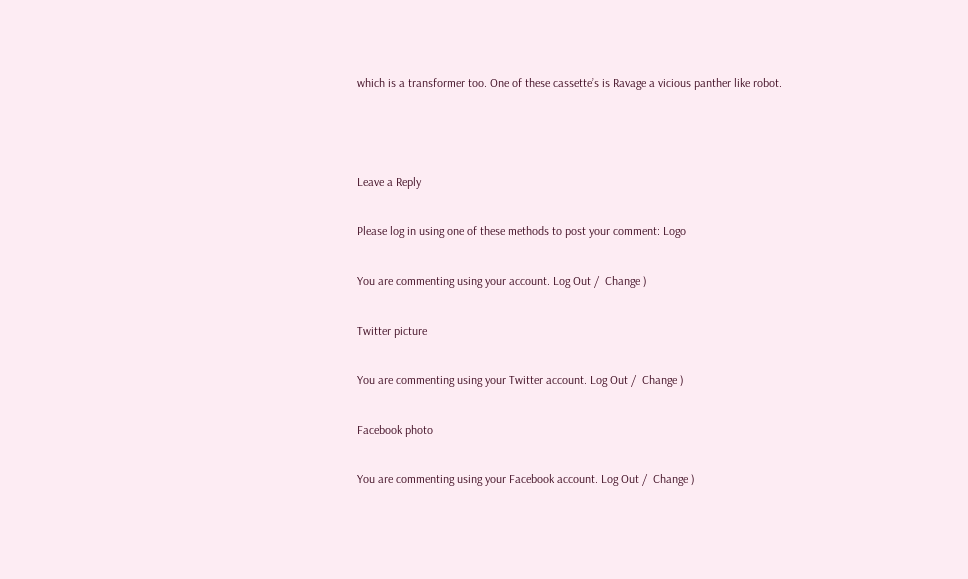which is a transformer too. One of these cassette’s is Ravage a vicious panther like robot.



Leave a Reply

Please log in using one of these methods to post your comment: Logo

You are commenting using your account. Log Out /  Change )

Twitter picture

You are commenting using your Twitter account. Log Out /  Change )

Facebook photo

You are commenting using your Facebook account. Log Out /  Change )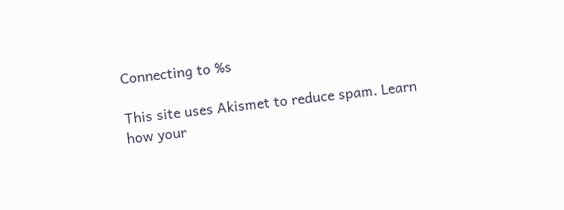Connecting to %s

This site uses Akismet to reduce spam. Learn how your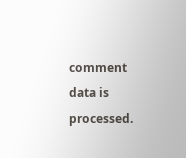comment data is processed.